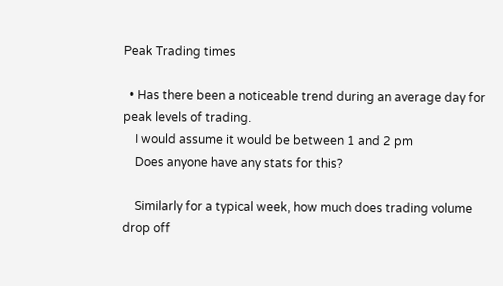Peak Trading times

  • Has there been a noticeable trend during an average day for peak levels of trading.
    I would assume it would be between 1 and 2 pm
    Does anyone have any stats for this?

    Similarly for a typical week, how much does trading volume drop off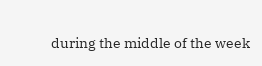during the middle of the week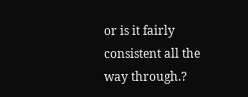or is it fairly consistent all the way through.?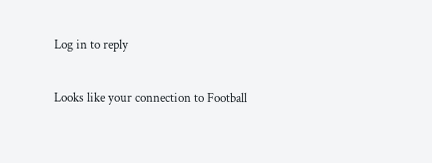Log in to reply

Looks like your connection to Football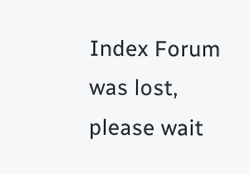Index Forum was lost, please wait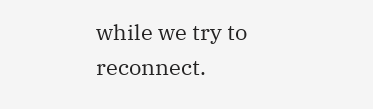while we try to reconnect.